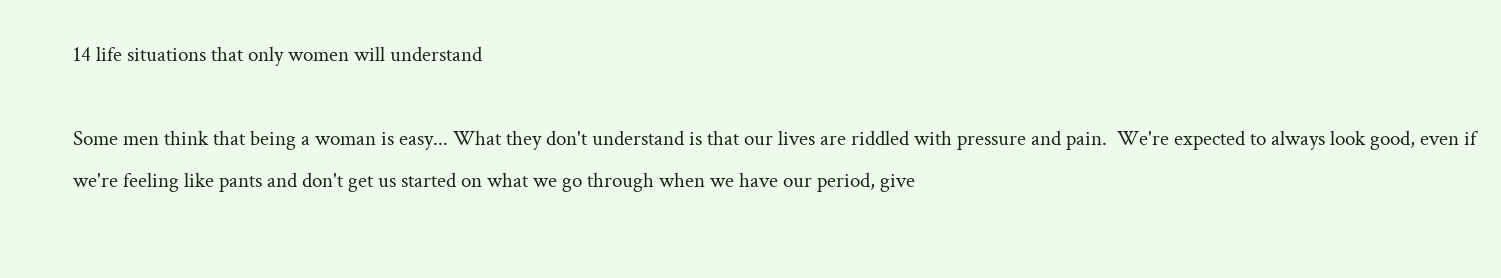14 life situations that only women will understand

Some men think that being a woman is easy... What they don't understand is that our lives are riddled with pressure and pain.  We're expected to always look good, even if we're feeling like pants and don't get us started on what we go through when we have our period, give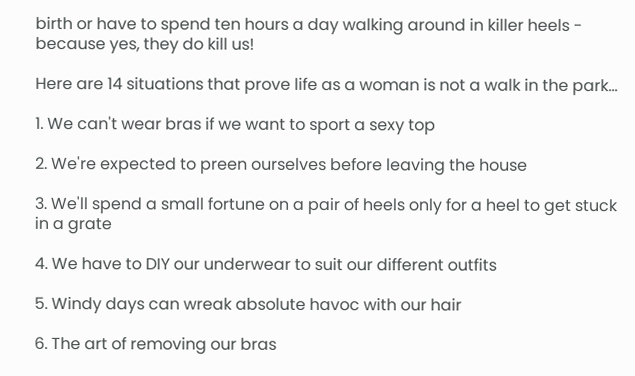birth or have to spend ten hours a day walking around in killer heels - because yes, they do kill us!

Here are 14 situations that prove life as a woman is not a walk in the park...

1. We can't wear bras if we want to sport a sexy top

2. We're expected to preen ourselves before leaving the house

3. We'll spend a small fortune on a pair of heels only for a heel to get stuck in a grate

4. We have to DIY our underwear to suit our different outfits

5. Windy days can wreak absolute havoc with our hair

6. The art of removing our bras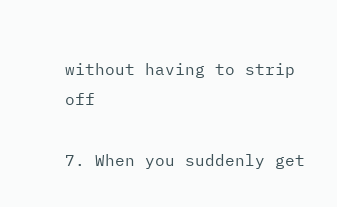without having to strip off

7. When you suddenly get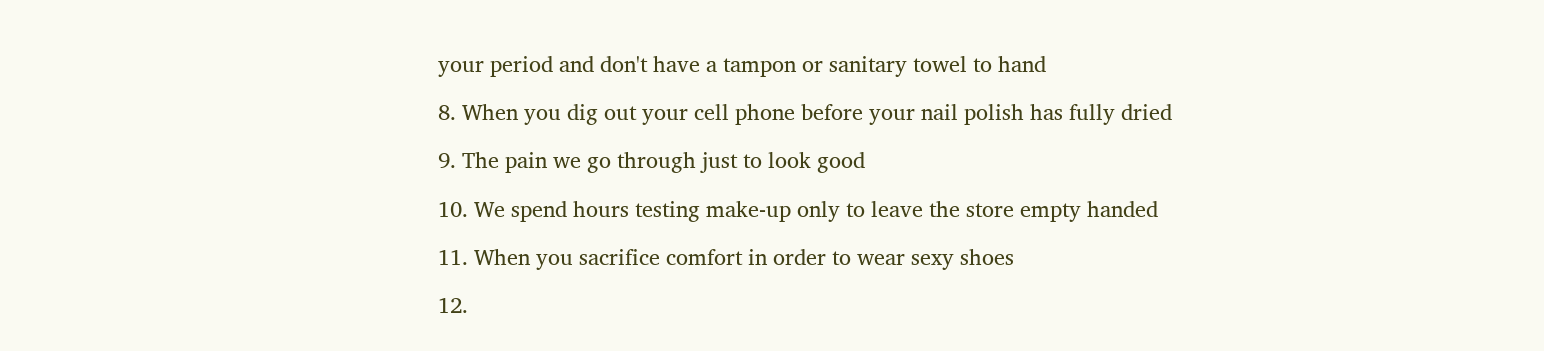your period and don't have a tampon or sanitary towel to hand

8. When you dig out your cell phone before your nail polish has fully dried

9. The pain we go through just to look good

10. We spend hours testing make-up only to leave the store empty handed

11. When you sacrifice comfort in order to wear sexy shoes

12.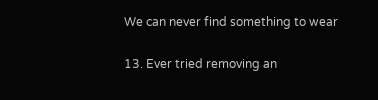We can never find something to wear

13. Ever tried removing an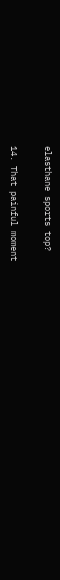elasthane sports top?

14. That painful moment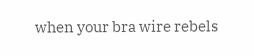when your bra wire rebels